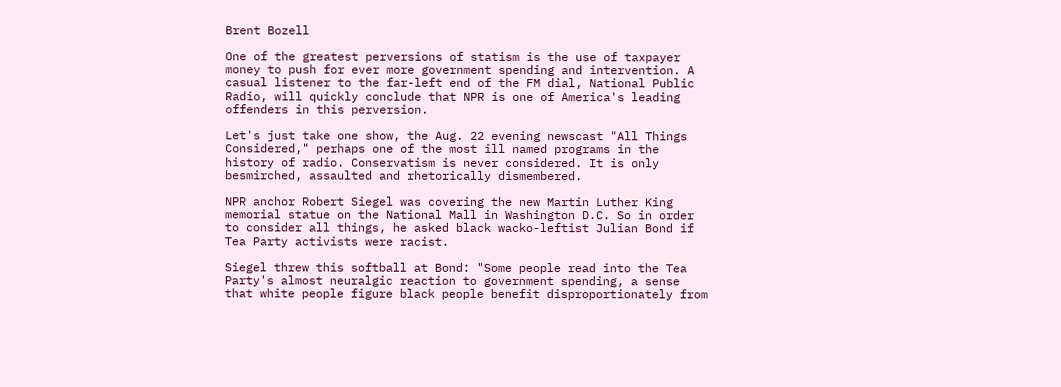Brent Bozell

One of the greatest perversions of statism is the use of taxpayer money to push for ever more government spending and intervention. A casual listener to the far-left end of the FM dial, National Public Radio, will quickly conclude that NPR is one of America's leading offenders in this perversion.

Let's just take one show, the Aug. 22 evening newscast "All Things Considered," perhaps one of the most ill named programs in the history of radio. Conservatism is never considered. It is only besmirched, assaulted and rhetorically dismembered.

NPR anchor Robert Siegel was covering the new Martin Luther King memorial statue on the National Mall in Washington D.C. So in order to consider all things, he asked black wacko-leftist Julian Bond if Tea Party activists were racist.

Siegel threw this softball at Bond: "Some people read into the Tea Party's almost neuralgic reaction to government spending, a sense that white people figure black people benefit disproportionately from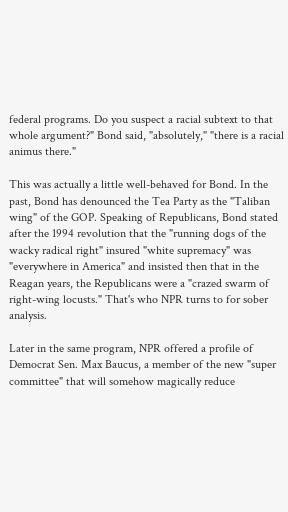federal programs. Do you suspect a racial subtext to that whole argument?" Bond said, "absolutely," "there is a racial animus there."

This was actually a little well-behaved for Bond. In the past, Bond has denounced the Tea Party as the "Taliban wing" of the GOP. Speaking of Republicans, Bond stated after the 1994 revolution that the "running dogs of the wacky radical right" insured "white supremacy" was "everywhere in America" and insisted then that in the Reagan years, the Republicans were a "crazed swarm of right-wing locusts." That's who NPR turns to for sober analysis.

Later in the same program, NPR offered a profile of Democrat Sen. Max Baucus, a member of the new "super committee" that will somehow magically reduce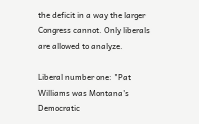the deficit in a way the larger Congress cannot. Only liberals are allowed to analyze.

Liberal number one: "Pat Williams was Montana's Democratic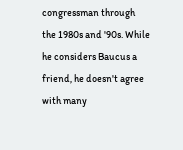congressman through the 1980s and '90s. While he considers Baucus a friend, he doesn't agree with many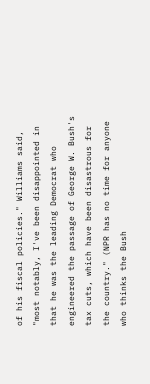of his fiscal policies." Williams said, "most notably, I've been disappointed in that he was the leading Democrat who engineered the passage of George W. Bush's tax cuts, which have been disastrous for the country." (NPR has no time for anyone who thinks the Bush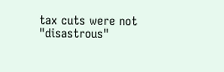tax cuts were not "disastrous"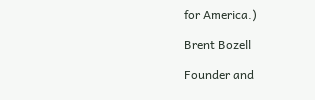for America.)

Brent Bozell

Founder and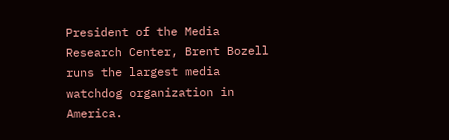President of the Media Research Center, Brent Bozell runs the largest media watchdog organization in America.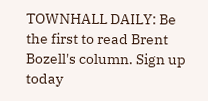TOWNHALL DAILY: Be the first to read Brent Bozell's column. Sign up today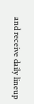and receive daily lineup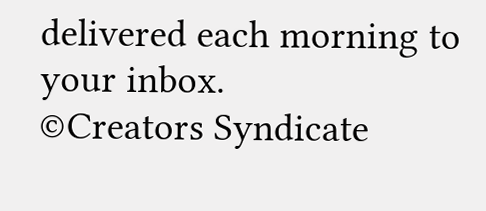delivered each morning to your inbox.
©Creators Syndicate